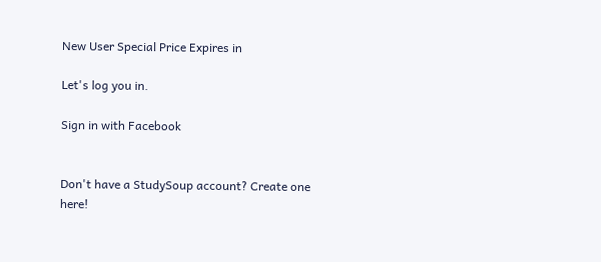New User Special Price Expires in

Let's log you in.

Sign in with Facebook


Don't have a StudySoup account? Create one here!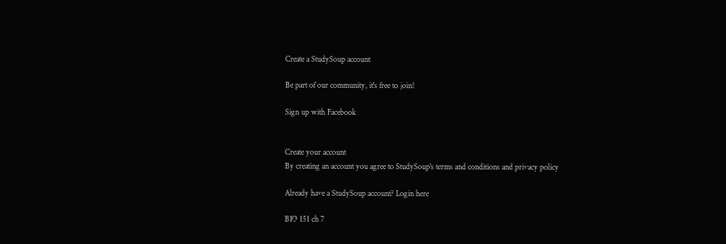Create a StudySoup account

Be part of our community, it's free to join!

Sign up with Facebook


Create your account
By creating an account you agree to StudySoup's terms and conditions and privacy policy

Already have a StudySoup account? Login here

BIO 151 ch 7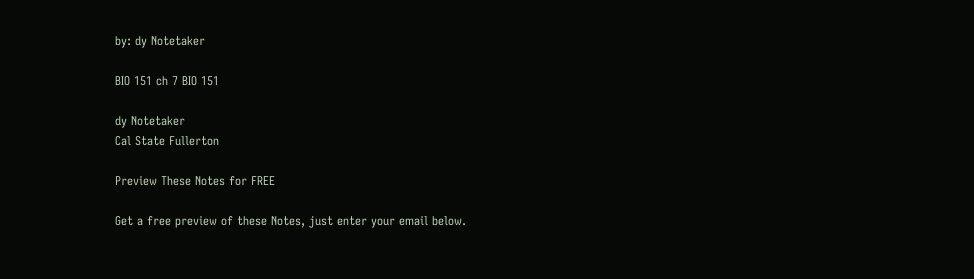by: dy Notetaker

BIO 151 ch 7 BIO 151

dy Notetaker
Cal State Fullerton

Preview These Notes for FREE

Get a free preview of these Notes, just enter your email below.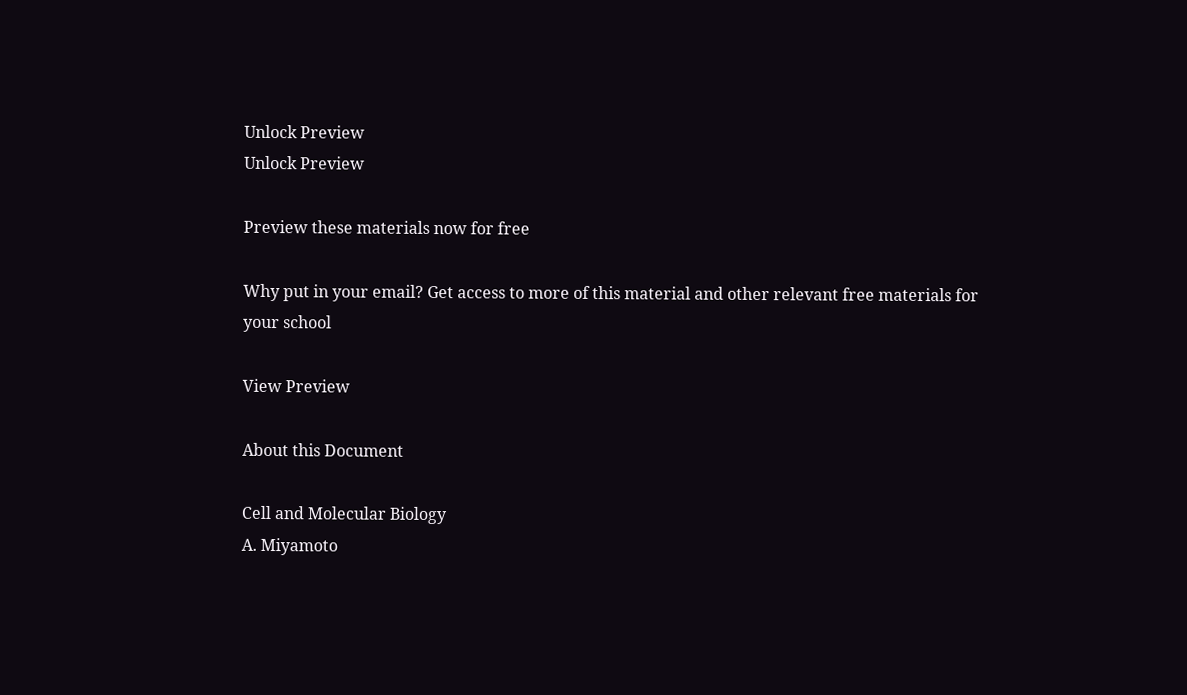Unlock Preview
Unlock Preview

Preview these materials now for free

Why put in your email? Get access to more of this material and other relevant free materials for your school

View Preview

About this Document

Cell and Molecular Biology
A. Miyamoto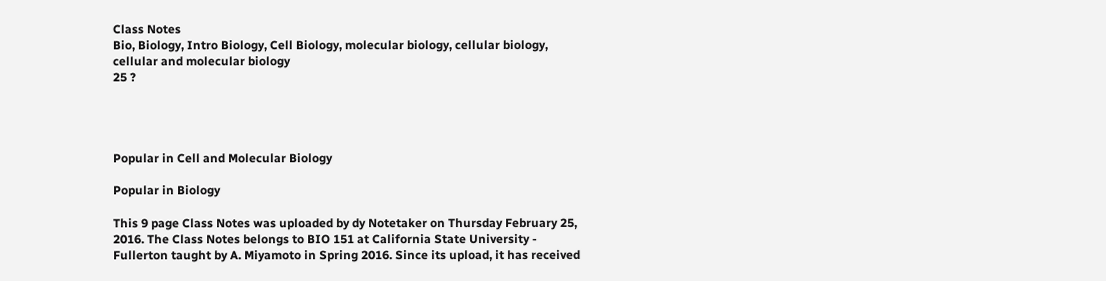Class Notes
Bio, Biology, Intro Biology, Cell Biology, molecular biology, cellular biology, cellular and molecular biology
25 ?




Popular in Cell and Molecular Biology

Popular in Biology

This 9 page Class Notes was uploaded by dy Notetaker on Thursday February 25, 2016. The Class Notes belongs to BIO 151 at California State University - Fullerton taught by A. Miyamoto in Spring 2016. Since its upload, it has received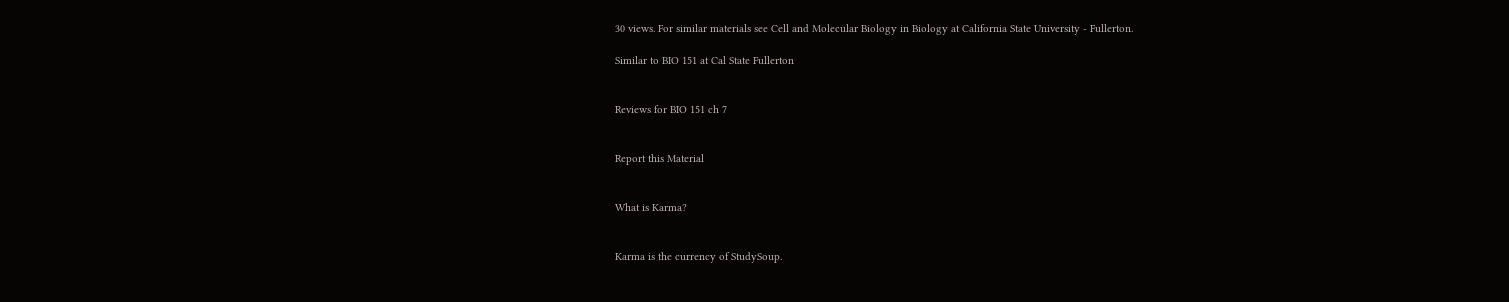30 views. For similar materials see Cell and Molecular Biology in Biology at California State University - Fullerton.

Similar to BIO 151 at Cal State Fullerton


Reviews for BIO 151 ch 7


Report this Material


What is Karma?


Karma is the currency of StudySoup.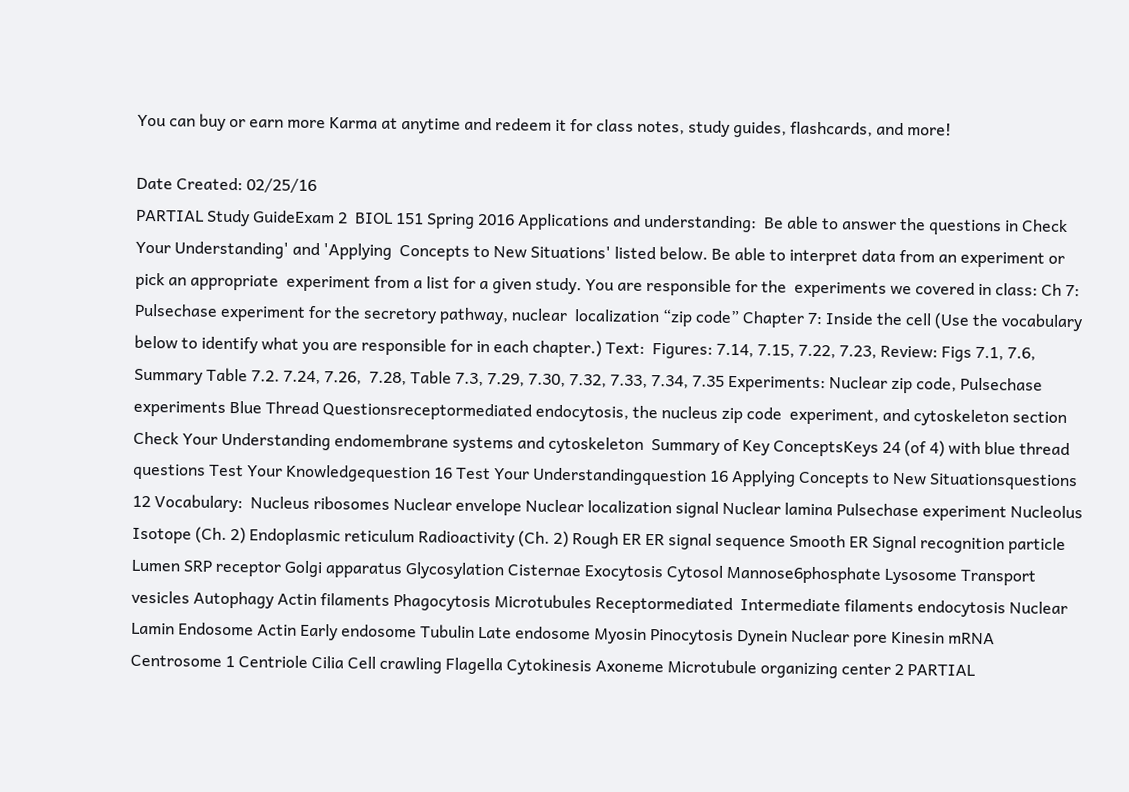You can buy or earn more Karma at anytime and redeem it for class notes, study guides, flashcards, and more!

Date Created: 02/25/16
PARTIAL Study GuideExam 2  BIOL 151 Spring 2016 Applications and understanding:  Be able to answer the questions in Check Your Understanding' and 'Applying  Concepts to New Situations' listed below. Be able to interpret data from an experiment or pick an appropriate  experiment from a list for a given study. You are responsible for the  experiments we covered in class: Ch 7: Pulsechase experiment for the secretory pathway, nuclear  localization “zip code” Chapter 7: Inside the cell (Use the vocabulary below to identify what you are responsible for in each chapter.) Text:  Figures: 7.14, 7.15, 7.22, 7.23, Review: Figs 7.1, 7.6, Summary Table 7.2. 7.24, 7.26,  7.28, Table 7.3, 7.29, 7.30, 7.32, 7.33, 7.34, 7.35 Experiments: Nuclear zip code, Pulsechase experiments Blue Thread Questionsreceptormediated endocytosis, the nucleus zip code  experiment, and cytoskeleton section Check Your Understanding endomembrane systems and cytoskeleton  Summary of Key ConceptsKeys 24 (of 4) with blue thread questions Test Your Knowledgequestion 16 Test Your Understandingquestion 16 Applying Concepts to New Situationsquestions 12 Vocabulary:  Nucleus ribosomes Nuclear envelope Nuclear localization signal Nuclear lamina Pulsechase experiment Nucleolus Isotope (Ch. 2) Endoplasmic reticulum Radioactivity (Ch. 2) Rough ER ER signal sequence Smooth ER Signal recognition particle Lumen SRP receptor Golgi apparatus Glycosylation Cisternae Exocytosis Cytosol Mannose6phosphate Lysosome Transport vesicles Autophagy Actin filaments Phagocytosis Microtubules Receptormediated  Intermediate filaments endocytosis Nuclear Lamin Endosome Actin Early endosome Tubulin Late endosome Myosin Pinocytosis Dynein Nuclear pore Kinesin mRNA Centrosome 1 Centriole Cilia Cell crawling Flagella Cytokinesis Axoneme Microtubule organizing center 2 PARTIAL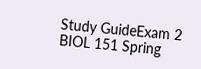Study GuideExam 2  BIOL 151 Spring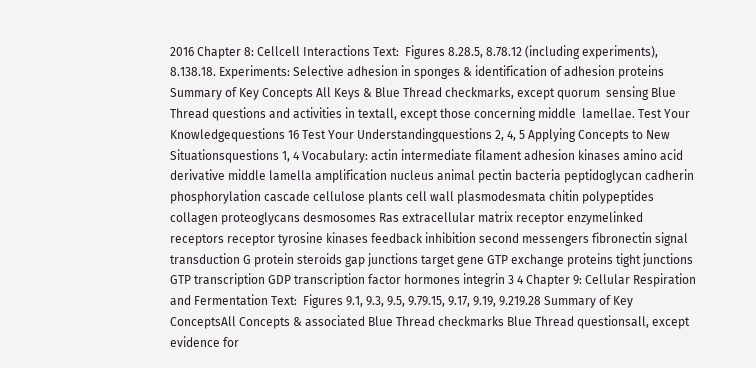2016 Chapter 8: Cellcell Interactions Text:  Figures 8.28.5, 8.78.12 (including experiments), 8.138.18. Experiments: Selective adhesion in sponges & identification of adhesion proteins Summary of Key Concepts All Keys & Blue Thread checkmarks, except quorum  sensing Blue Thread questions and activities in textall, except those concerning middle  lamellae. Test Your Knowledgequestions 16 Test Your Understandingquestions 2, 4, 5 Applying Concepts to New Situationsquestions 1, 4 Vocabulary: actin intermediate filament adhesion kinases amino acid derivative middle lamella amplification nucleus animal pectin bacteria peptidoglycan cadherin phosphorylation cascade cellulose plants cell wall plasmodesmata chitin polypeptides collagen proteoglycans desmosomes Ras extracellular matrix receptor enzymelinked receptors receptor tyrosine kinases feedback inhibition second messengers fibronectin signal transduction G protein steroids gap junctions target gene GTP exchange proteins tight junctions GTP transcription GDP transcription factor hormones integrin 3 4 Chapter 9: Cellular Respiration and Fermentation Text:  Figures 9.1, 9.3, 9.5, 9.79.15, 9.17, 9.19, 9.219.28 Summary of Key ConceptsAll Concepts & associated Blue Thread checkmarks Blue Thread questionsall, except evidence for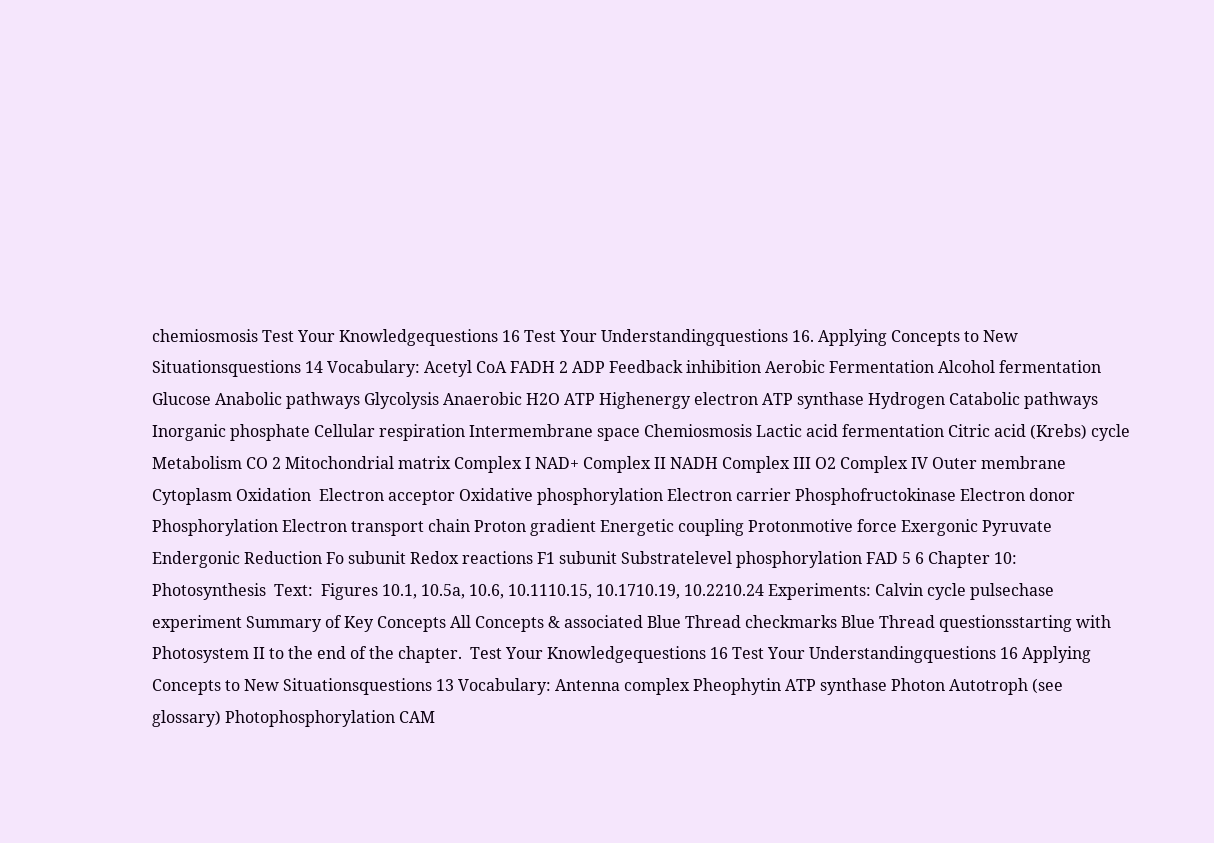chemiosmosis Test Your Knowledgequestions 16 Test Your Understandingquestions 16. Applying Concepts to New Situationsquestions 14 Vocabulary: Acetyl CoA FADH 2 ADP Feedback inhibition Aerobic Fermentation Alcohol fermentation Glucose Anabolic pathways Glycolysis Anaerobic H2O ATP Highenergy electron ATP synthase Hydrogen Catabolic pathways Inorganic phosphate Cellular respiration Intermembrane space Chemiosmosis Lactic acid fermentation Citric acid (Krebs) cycle  Metabolism CO 2 Mitochondrial matrix Complex I NAD+ Complex II NADH Complex III O2 Complex IV Outer membrane Cytoplasm Oxidation  Electron acceptor Oxidative phosphorylation Electron carrier Phosphofructokinase Electron donor Phosphorylation Electron transport chain Proton gradient Energetic coupling Protonmotive force Exergonic Pyruvate Endergonic Reduction Fo subunit Redox reactions F1 subunit Substratelevel phosphorylation FAD 5 6 Chapter 10: Photosynthesis  Text:  Figures 10.1, 10.5a, 10.6, 10.1110.15, 10.1710.19, 10.2210.24 Experiments: Calvin cycle pulsechase experiment Summary of Key Concepts All Concepts & associated Blue Thread checkmarks Blue Thread questionsstarting with Photosystem II to the end of the chapter.  Test Your Knowledgequestions 16 Test Your Understandingquestions 16 Applying Concepts to New Situationsquestions 13 Vocabulary: Antenna complex Pheophytin ATP synthase Photon Autotroph (see glossary) Photophosphorylation CAM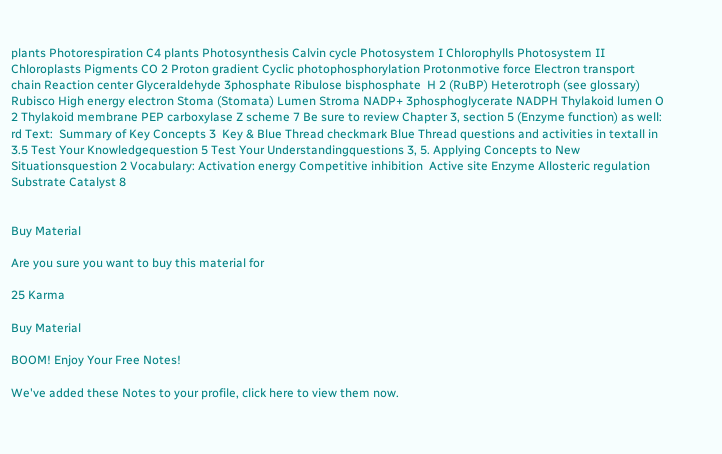plants Photorespiration C4 plants Photosynthesis Calvin cycle Photosystem I Chlorophylls Photosystem II Chloroplasts Pigments CO 2 Proton gradient Cyclic photophosphorylation Protonmotive force Electron transport chain Reaction center Glyceraldehyde 3phosphate Ribulose bisphosphate  H 2 (RuBP) Heterotroph (see glossary)  Rubisco High energy electron Stoma (Stomata) Lumen Stroma NADP+ 3phosphoglycerate NADPH Thylakoid lumen O 2 Thylakoid membrane PEP carboxylase Z scheme 7 Be sure to review Chapter 3, section 5 (Enzyme function) as well: rd Text:  Summary of Key Concepts 3  Key & Blue Thread checkmark Blue Thread questions and activities in textall in 3.5 Test Your Knowledgequestion 5 Test Your Understandingquestions 3, 5. Applying Concepts to New Situationsquestion 2 Vocabulary: Activation energy Competitive inhibition  Active site Enzyme Allosteric regulation Substrate Catalyst 8


Buy Material

Are you sure you want to buy this material for

25 Karma

Buy Material

BOOM! Enjoy Your Free Notes!

We've added these Notes to your profile, click here to view them now.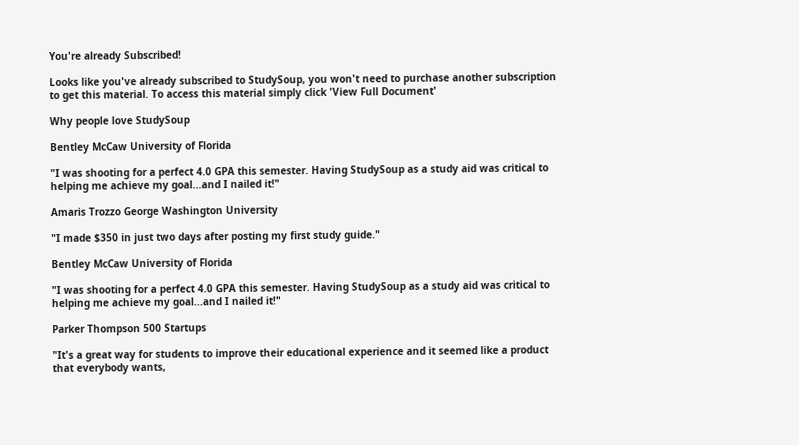You're already Subscribed!

Looks like you've already subscribed to StudySoup, you won't need to purchase another subscription to get this material. To access this material simply click 'View Full Document'

Why people love StudySoup

Bentley McCaw University of Florida

"I was shooting for a perfect 4.0 GPA this semester. Having StudySoup as a study aid was critical to helping me achieve my goal...and I nailed it!"

Amaris Trozzo George Washington University

"I made $350 in just two days after posting my first study guide."

Bentley McCaw University of Florida

"I was shooting for a perfect 4.0 GPA this semester. Having StudySoup as a study aid was critical to helping me achieve my goal...and I nailed it!"

Parker Thompson 500 Startups

"It's a great way for students to improve their educational experience and it seemed like a product that everybody wants,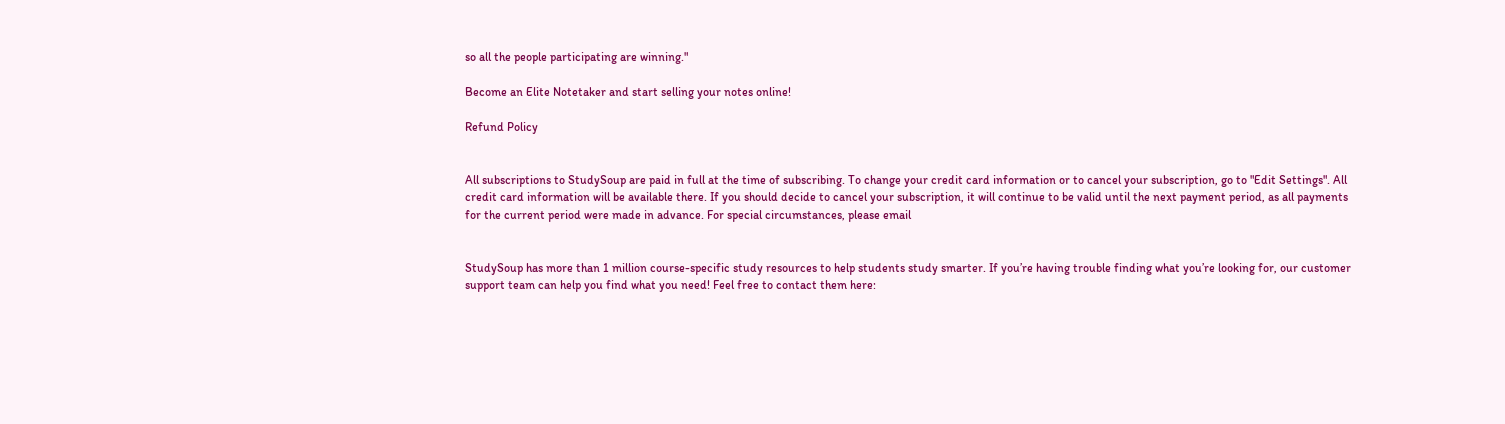so all the people participating are winning."

Become an Elite Notetaker and start selling your notes online!

Refund Policy


All subscriptions to StudySoup are paid in full at the time of subscribing. To change your credit card information or to cancel your subscription, go to "Edit Settings". All credit card information will be available there. If you should decide to cancel your subscription, it will continue to be valid until the next payment period, as all payments for the current period were made in advance. For special circumstances, please email


StudySoup has more than 1 million course-specific study resources to help students study smarter. If you’re having trouble finding what you’re looking for, our customer support team can help you find what you need! Feel free to contact them here: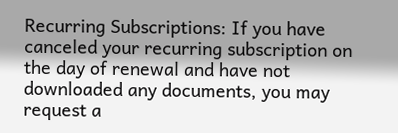Recurring Subscriptions: If you have canceled your recurring subscription on the day of renewal and have not downloaded any documents, you may request a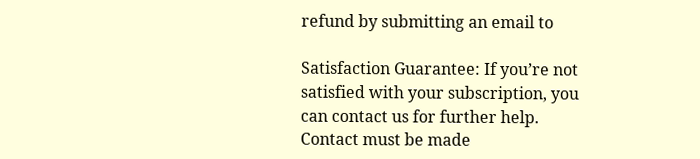refund by submitting an email to

Satisfaction Guarantee: If you’re not satisfied with your subscription, you can contact us for further help. Contact must be made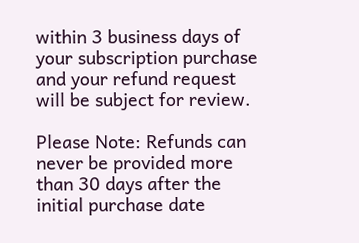within 3 business days of your subscription purchase and your refund request will be subject for review.

Please Note: Refunds can never be provided more than 30 days after the initial purchase date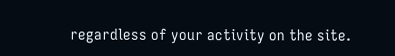regardless of your activity on the site.